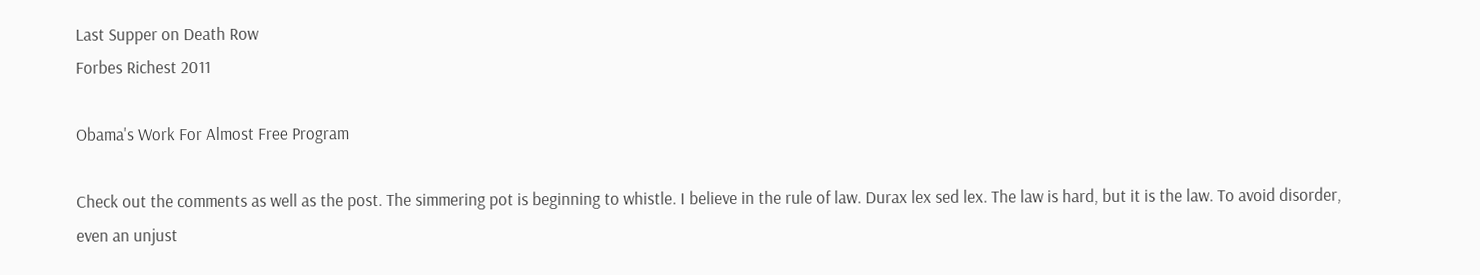Last Supper on Death Row
Forbes Richest 2011

Obama's Work For Almost Free Program

Check out the comments as well as the post. The simmering pot is beginning to whistle. I believe in the rule of law. Durax lex sed lex. The law is hard, but it is the law. To avoid disorder, even an unjust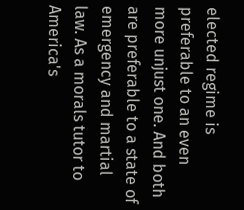elected regime is preferable to an even more unjust one. And both are preferable to a state of emergency and martial law. As a morals tutor to America's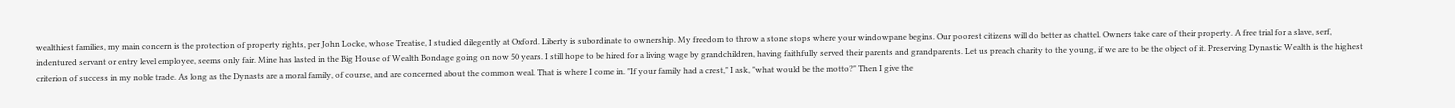wealthiest families, my main concern is the protection of property rights, per John Locke, whose Treatise, I studied dilegently at Oxford. Liberty is subordinate to ownership. My freedom to throw a stone stops where your windowpane begins. Our poorest citizens will do better as chattel. Owners take care of their property. A free trial for a slave, serf, indentured servant or entry level employee, seems only fair. Mine has lasted in the Big House of Wealth Bondage going on now 50 years. I still hope to be hired for a living wage by grandchildren, having faithfully served their parents and grandparents. Let us preach charity to the young, if we are to be the object of it. Preserving Dynastic Wealth is the highest criterion of success in my noble trade. As long as the Dynasts are a moral family, of course, and are concerned about the common weal. That is where I come in. "If your family had a crest," I ask, "what would be the motto?" Then I give the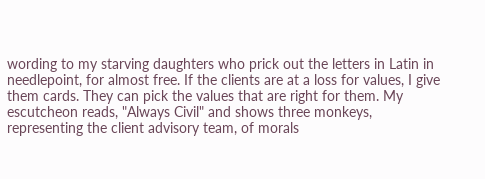wording to my starving daughters who prick out the letters in Latin in needlepoint, for almost free. If the clients are at a loss for values, I give them cards. They can pick the values that are right for them. My escutcheon reads, "Always Civil" and shows three monkeys, representing the client advisory team, of morals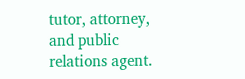tutor, attorney, and public relations agent.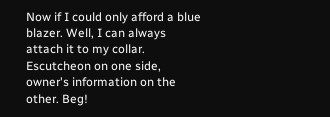Now if I could only afford a blue blazer. Well, I can always attach it to my collar. Escutcheon on one side, owner's information on the other. Beg!